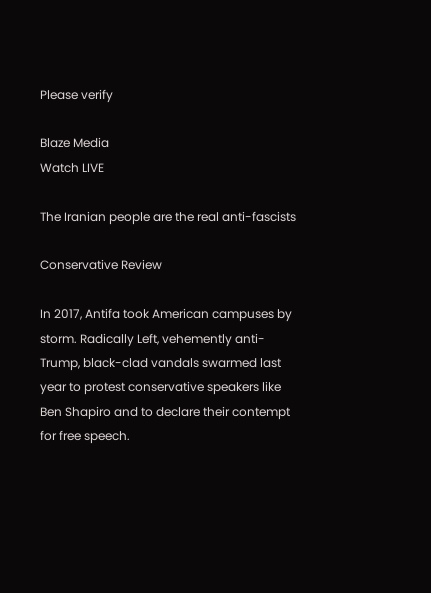Please verify

Blaze Media
Watch LIVE

The Iranian people are the real anti-fascists

Conservative Review

In 2017, Antifa took American campuses by storm. Radically Left, vehemently anti-Trump, black-clad vandals swarmed last year to protest conservative speakers like Ben Shapiro and to declare their contempt for free speech.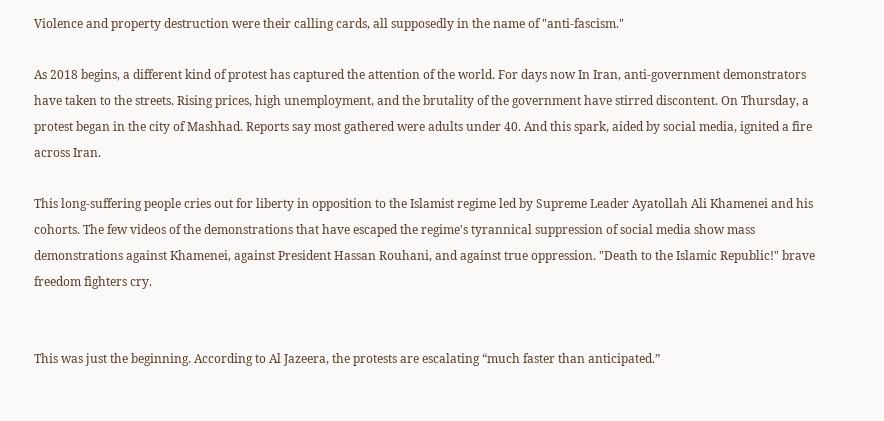Violence and property destruction were their calling cards, all supposedly in the name of "anti-fascism."

As 2018 begins, a different kind of protest has captured the attention of the world. For days now In Iran, anti-government demonstrators have taken to the streets. Rising prices, high unemployment, and the brutality of the government have stirred discontent. On Thursday, a protest began in the city of Mashhad. Reports say most gathered were adults under 40. And this spark, aided by social media, ignited a fire across Iran.

This long-suffering people cries out for liberty in opposition to the Islamist regime led by Supreme Leader Ayatollah Ali Khamenei and his cohorts. The few videos of the demonstrations that have escaped the regime's tyrannical suppression of social media show mass demonstrations against Khamenei, against President Hassan Rouhani, and against true oppression. "Death to the Islamic Republic!" brave freedom fighters cry.


This was just the beginning. According to Al Jazeera, the protests are escalating “much faster than anticipated.”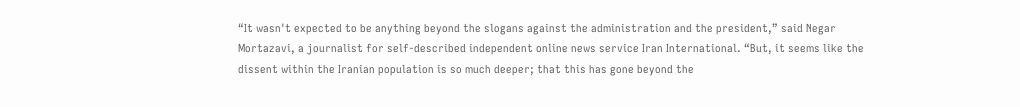“It wasn't expected to be anything beyond the slogans against the administration and the president,” said Negar Mortazavi, a journalist for self-described independent online news service Iran International. “But, it seems like the dissent within the Iranian population is so much deeper; that this has gone beyond the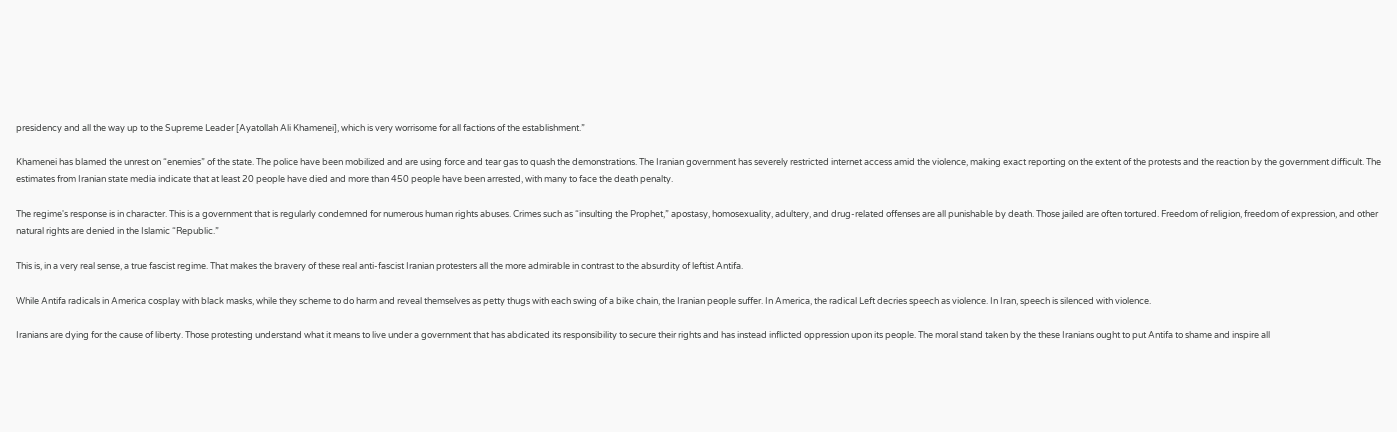presidency and all the way up to the Supreme Leader [Ayatollah Ali Khamenei], which is very worrisome for all factions of the establishment.”

Khamenei has blamed the unrest on “enemies” of the state. The police have been mobilized and are using force and tear gas to quash the demonstrations. The Iranian government has severely restricted internet access amid the violence, making exact reporting on the extent of the protests and the reaction by the government difficult. The estimates from Iranian state media indicate that at least 20 people have died and more than 450 people have been arrested, with many to face the death penalty.

The regime's response is in character. This is a government that is regularly condemned for numerous human rights abuses. Crimes such as “insulting the Prophet,” apostasy, homosexuality, adultery, and drug-related offenses are all punishable by death. Those jailed are often tortured. Freedom of religion, freedom of expression, and other natural rights are denied in the Islamic “Republic.”

This is, in a very real sense, a true fascist regime. That makes the bravery of these real anti-fascist Iranian protesters all the more admirable in contrast to the absurdity of leftist Antifa.

While Antifa radicals in America cosplay with black masks, while they scheme to do harm and reveal themselves as petty thugs with each swing of a bike chain, the Iranian people suffer. In America, the radical Left decries speech as violence. In Iran, speech is silenced with violence.

Iranians are dying for the cause of liberty. Those protesting understand what it means to live under a government that has abdicated its responsibility to secure their rights and has instead inflicted oppression upon its people. The moral stand taken by the these Iranians ought to put Antifa to shame and inspire all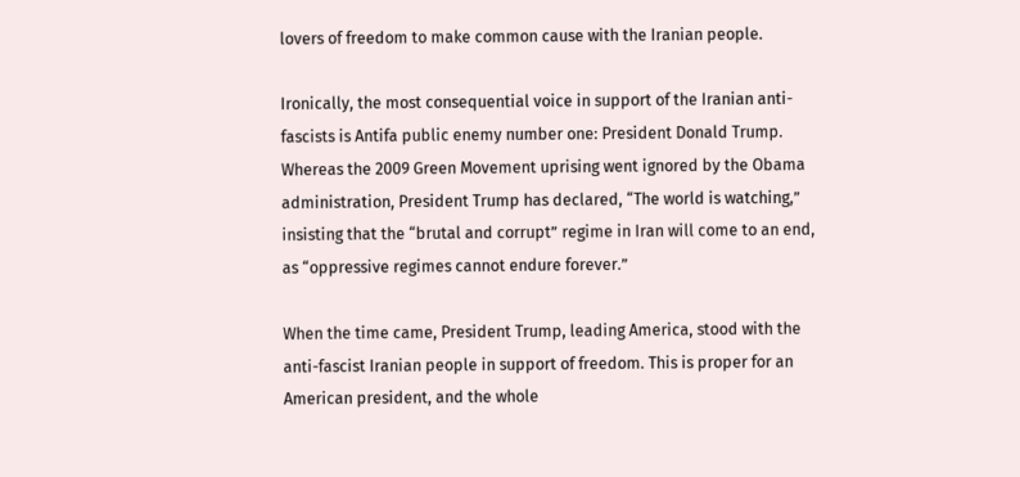lovers of freedom to make common cause with the Iranian people.

Ironically, the most consequential voice in support of the Iranian anti-fascists is Antifa public enemy number one: President Donald Trump. Whereas the 2009 Green Movement uprising went ignored by the Obama administration, President Trump has declared, “The world is watching,” insisting that the “brutal and corrupt” regime in Iran will come to an end, as “oppressive regimes cannot endure forever.”

When the time came, President Trump, leading America, stood with the anti-fascist Iranian people in support of freedom. This is proper for an American president, and the whole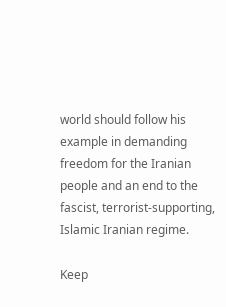world should follow his example in demanding freedom for the Iranian people and an end to the fascist, terrorist-supporting, Islamic Iranian regime.

Keep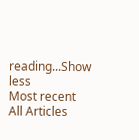reading...Show less
Most recent
All Articles